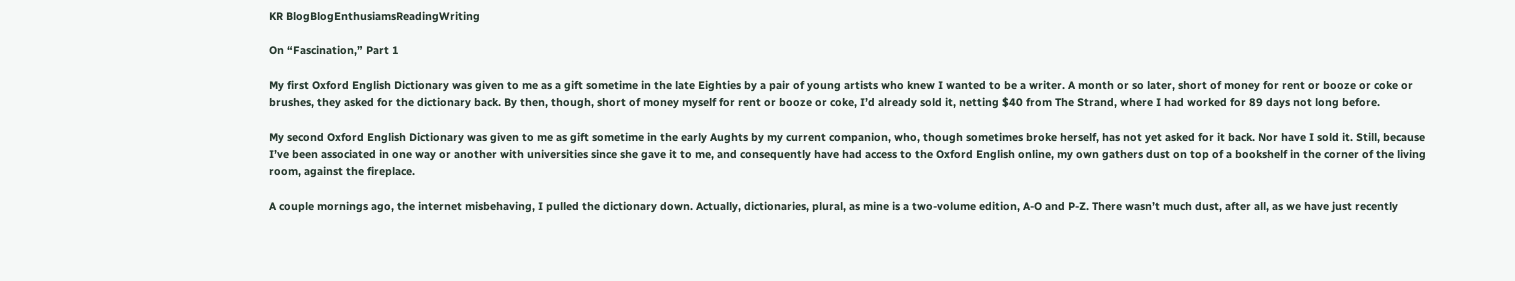KR BlogBlogEnthusiamsReadingWriting

On “Fascination,” Part 1

My first Oxford English Dictionary was given to me as a gift sometime in the late Eighties by a pair of young artists who knew I wanted to be a writer. A month or so later, short of money for rent or booze or coke or brushes, they asked for the dictionary back. By then, though, short of money myself for rent or booze or coke, I’d already sold it, netting $40 from The Strand, where I had worked for 89 days not long before.

My second Oxford English Dictionary was given to me as gift sometime in the early Aughts by my current companion, who, though sometimes broke herself, has not yet asked for it back. Nor have I sold it. Still, because I’ve been associated in one way or another with universities since she gave it to me, and consequently have had access to the Oxford English online, my own gathers dust on top of a bookshelf in the corner of the living room, against the fireplace.

A couple mornings ago, the internet misbehaving, I pulled the dictionary down. Actually, dictionaries, plural, as mine is a two-volume edition, A-O and P-Z. There wasn’t much dust, after all, as we have just recently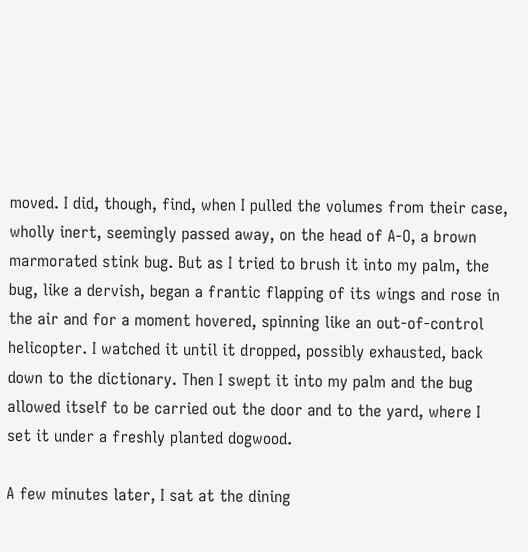moved. I did, though, find, when I pulled the volumes from their case, wholly inert, seemingly passed away, on the head of A-O, a brown marmorated stink bug. But as I tried to brush it into my palm, the bug, like a dervish, began a frantic flapping of its wings and rose in the air and for a moment hovered, spinning like an out-of-control helicopter. I watched it until it dropped, possibly exhausted, back down to the dictionary. Then I swept it into my palm and the bug allowed itself to be carried out the door and to the yard, where I set it under a freshly planted dogwood.

A few minutes later, I sat at the dining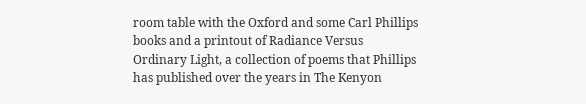room table with the Oxford and some Carl Phillips books and a printout of Radiance Versus Ordinary Light, a collection of poems that Phillips has published over the years in The Kenyon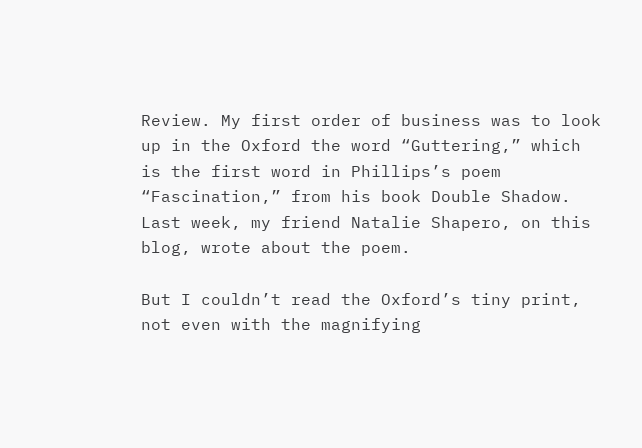Review. My first order of business was to look up in the Oxford the word “Guttering,” which is the first word in Phillips’s poem “Fascination,” from his book Double Shadow. Last week, my friend Natalie Shapero, on this blog, wrote about the poem.

But I couldn’t read the Oxford’s tiny print, not even with the magnifying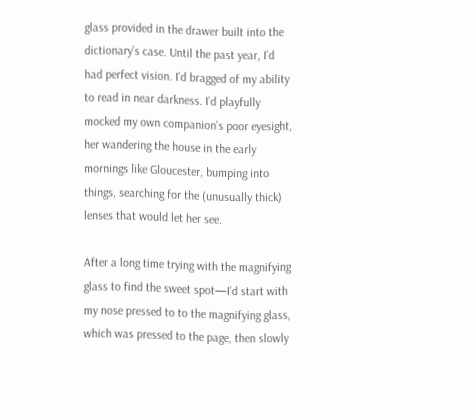glass provided in the drawer built into the dictionary’s case. Until the past year, I’d had perfect vision. I’d bragged of my ability to read in near darkness. I’d playfully mocked my own companion’s poor eyesight, her wandering the house in the early mornings like Gloucester, bumping into things, searching for the (unusually thick) lenses that would let her see.

After a long time trying with the magnifying glass to find the sweet spot—I’d start with my nose pressed to to the magnifying glass, which was pressed to the page, then slowly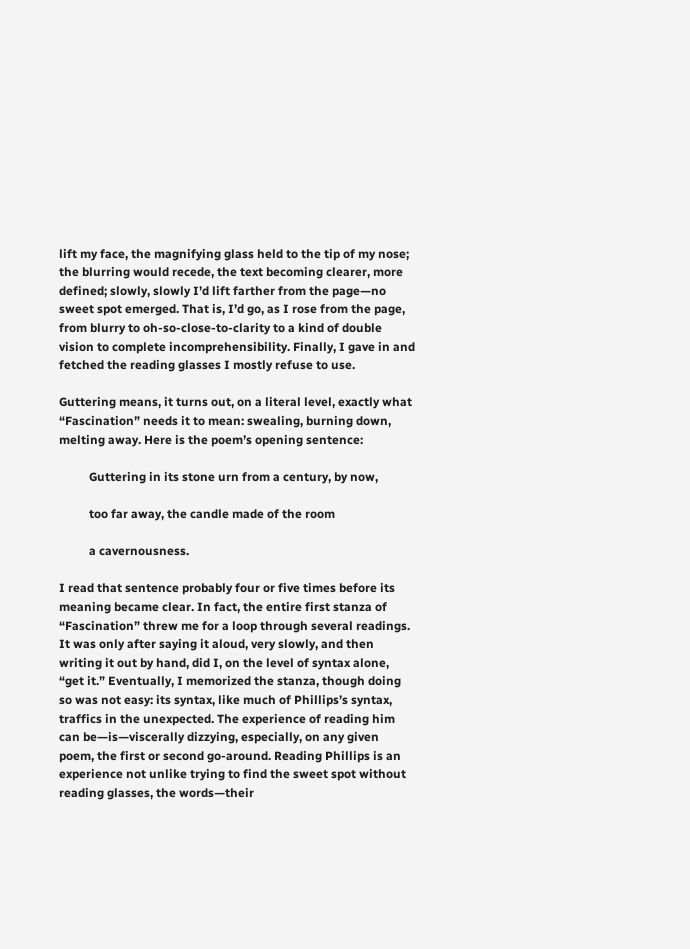lift my face, the magnifying glass held to the tip of my nose; the blurring would recede, the text becoming clearer, more defined; slowly, slowly I’d lift farther from the page—no sweet spot emerged. That is, I’d go, as I rose from the page, from blurry to oh-so-close-to-clarity to a kind of double vision to complete incomprehensibility. Finally, I gave in and fetched the reading glasses I mostly refuse to use.

Guttering means, it turns out, on a literal level, exactly what “Fascination” needs it to mean: swealing, burning down, melting away. Here is the poem’s opening sentence:

          Guttering in its stone urn from a century, by now,

          too far away, the candle made of the room

          a cavernousness.

I read that sentence probably four or five times before its meaning became clear. In fact, the entire first stanza of “Fascination” threw me for a loop through several readings. It was only after saying it aloud, very slowly, and then writing it out by hand, did I, on the level of syntax alone, “get it.” Eventually, I memorized the stanza, though doing so was not easy: its syntax, like much of Phillips’s syntax, traffics in the unexpected. The experience of reading him can be—is—viscerally dizzying, especially, on any given poem, the first or second go-around. Reading Phillips is an experience not unlike trying to find the sweet spot without reading glasses, the words—their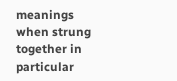meanings when strung together in particular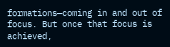formations—coming in and out of focus. But once that focus is achieved,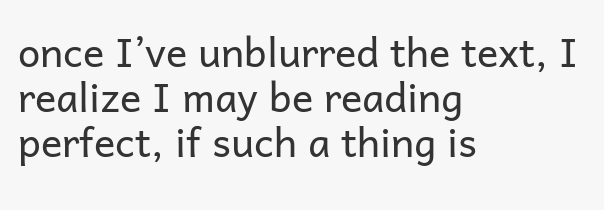once I’ve unblurred the text, I realize I may be reading perfect, if such a thing is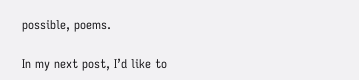possible, poems.

In my next post, I’d like to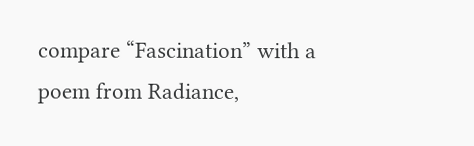compare “Fascination” with a poem from Radiance,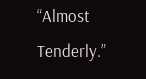“Almost Tenderly.”